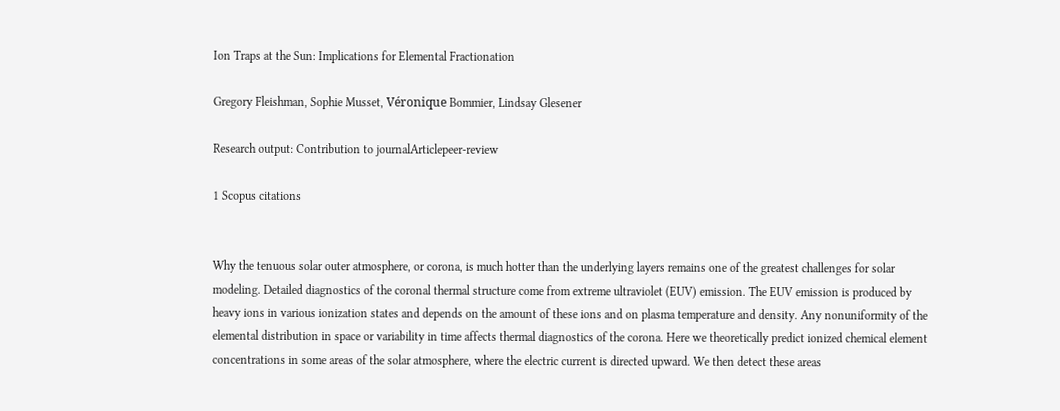Ion Traps at the Sun: Implications for Elemental Fractionation

Gregory Fleishman, Sophie Musset, Véronique Bommier, Lindsay Glesener

Research output: Contribution to journalArticlepeer-review

1 Scopus citations


Why the tenuous solar outer atmosphere, or corona, is much hotter than the underlying layers remains one of the greatest challenges for solar modeling. Detailed diagnostics of the coronal thermal structure come from extreme ultraviolet (EUV) emission. The EUV emission is produced by heavy ions in various ionization states and depends on the amount of these ions and on plasma temperature and density. Any nonuniformity of the elemental distribution in space or variability in time affects thermal diagnostics of the corona. Here we theoretically predict ionized chemical element concentrations in some areas of the solar atmosphere, where the electric current is directed upward. We then detect these areas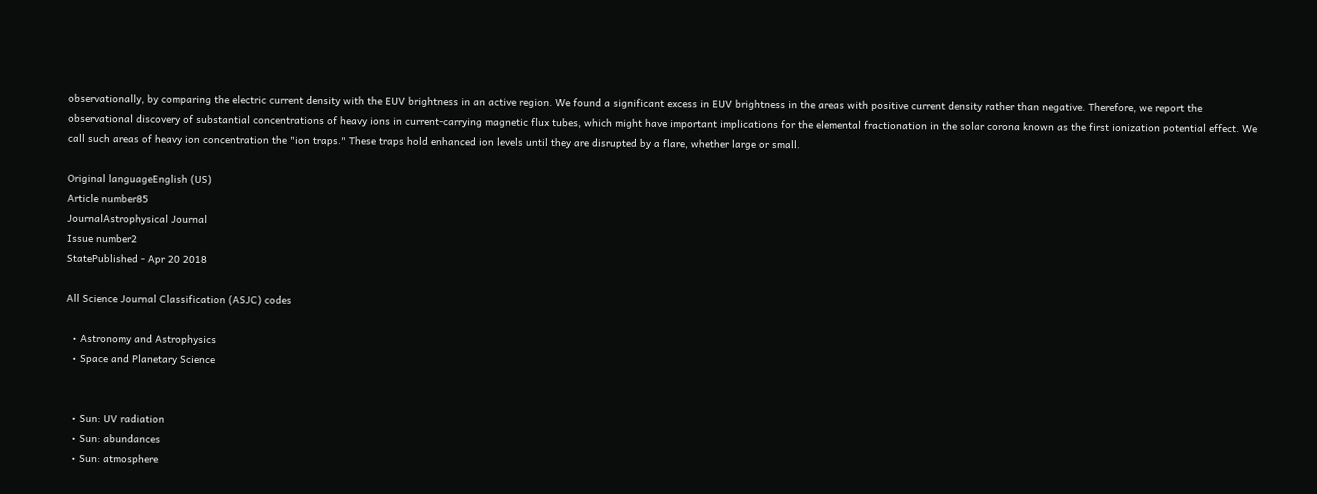observationally, by comparing the electric current density with the EUV brightness in an active region. We found a significant excess in EUV brightness in the areas with positive current density rather than negative. Therefore, we report the observational discovery of substantial concentrations of heavy ions in current-carrying magnetic flux tubes, which might have important implications for the elemental fractionation in the solar corona known as the first ionization potential effect. We call such areas of heavy ion concentration the "ion traps." These traps hold enhanced ion levels until they are disrupted by a flare, whether large or small.

Original languageEnglish (US)
Article number85
JournalAstrophysical Journal
Issue number2
StatePublished - Apr 20 2018

All Science Journal Classification (ASJC) codes

  • Astronomy and Astrophysics
  • Space and Planetary Science


  • Sun: UV radiation
  • Sun: abundances
  • Sun: atmosphere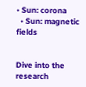• Sun: corona
  • Sun: magnetic fields


Dive into the research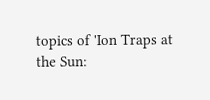topics of 'Ion Traps at the Sun: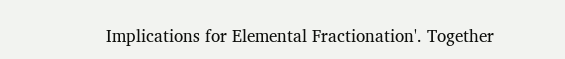Implications for Elemental Fractionation'. Together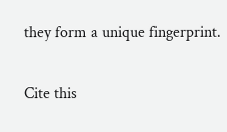they form a unique fingerprint.

Cite this